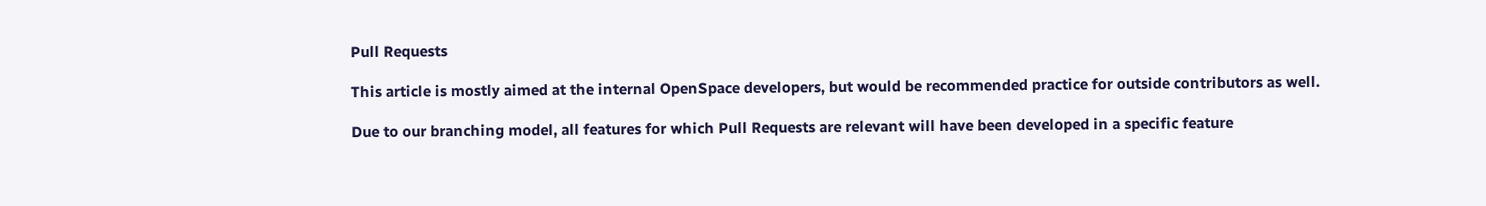Pull Requests

This article is mostly aimed at the internal OpenSpace developers, but would be recommended practice for outside contributors as well.

Due to our branching model, all features for which Pull Requests are relevant will have been developed in a specific feature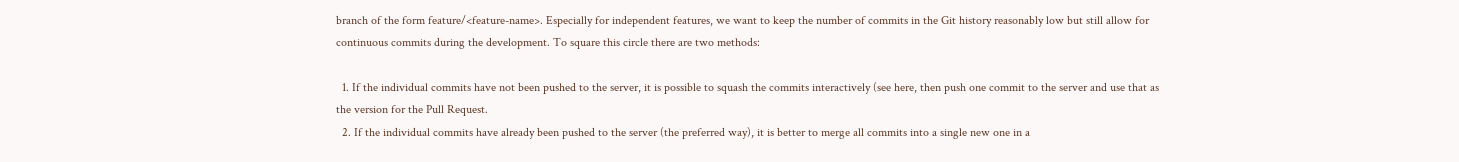branch of the form feature/<feature-name>. Especially for independent features, we want to keep the number of commits in the Git history reasonably low but still allow for continuous commits during the development. To square this circle there are two methods:

  1. If the individual commits have not been pushed to the server, it is possible to squash the commits interactively (see here, then push one commit to the server and use that as the version for the Pull Request.
  2. If the individual commits have already been pushed to the server (the preferred way), it is better to merge all commits into a single new one in a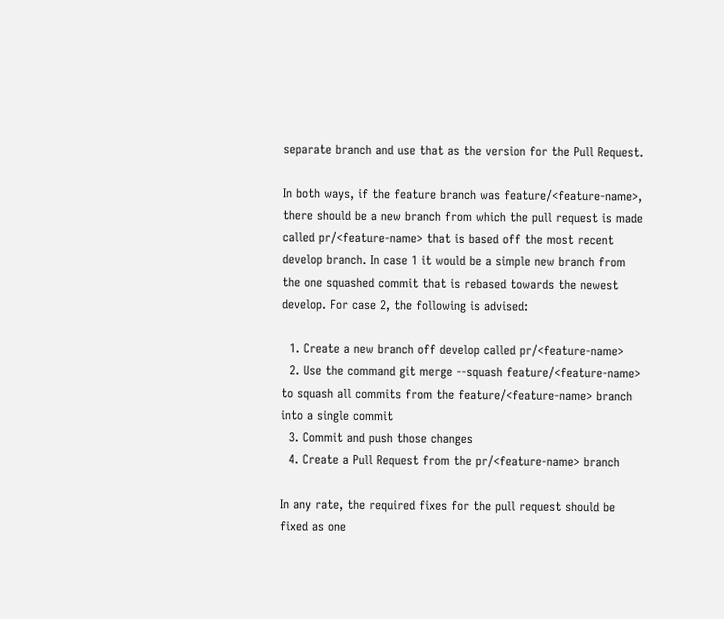separate branch and use that as the version for the Pull Request.

In both ways, if the feature branch was feature/<feature-name>, there should be a new branch from which the pull request is made called pr/<feature-name> that is based off the most recent develop branch. In case 1 it would be a simple new branch from the one squashed commit that is rebased towards the newest develop. For case 2, the following is advised:

  1. Create a new branch off develop called pr/<feature-name>
  2. Use the command git merge --squash feature/<feature-name> to squash all commits from the feature/<feature-name> branch into a single commit
  3. Commit and push those changes
  4. Create a Pull Request from the pr/<feature-name> branch

In any rate, the required fixes for the pull request should be fixed as one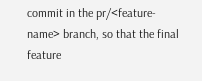commit in the pr/<feature-name> branch, so that the final feature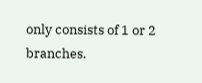only consists of 1 or 2 branches.